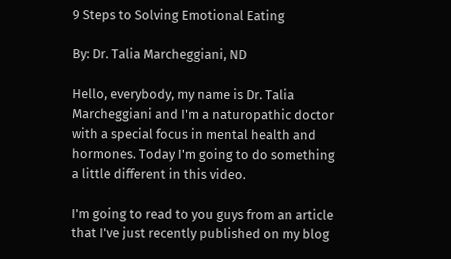9 Steps to Solving Emotional Eating

By: Dr. Talia Marcheggiani, ND

Hello, everybody, my name is Dr. Talia Marcheggiani and I'm a naturopathic doctor with a special focus in mental health and hormones. Today I'm going to do something a little different in this video.

I'm going to read to you guys from an article that I've just recently published on my blog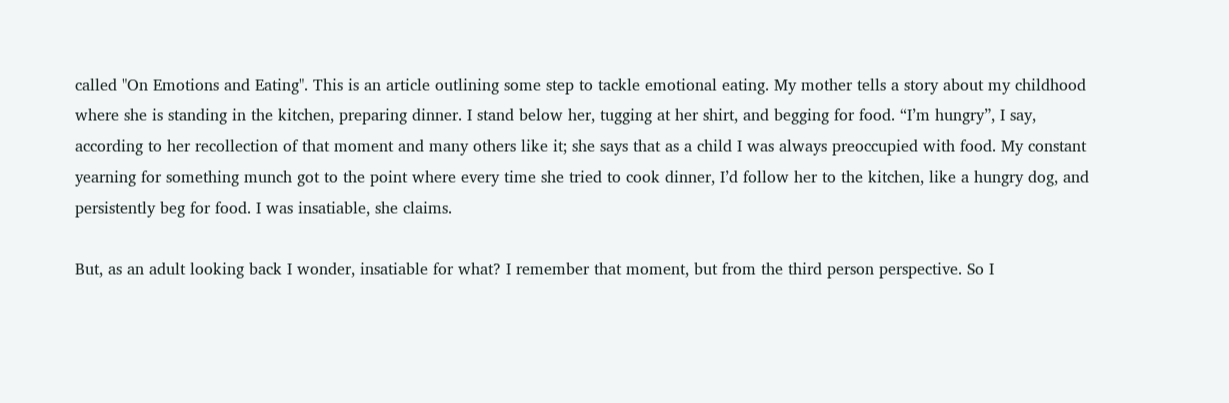called "On Emotions and Eating". This is an article outlining some step to tackle emotional eating. My mother tells a story about my childhood where she is standing in the kitchen, preparing dinner. I stand below her, tugging at her shirt, and begging for food. “I’m hungry”, I say, according to her recollection of that moment and many others like it; she says that as a child I was always preoccupied with food. My constant yearning for something munch got to the point where every time she tried to cook dinner, I’d follow her to the kitchen, like a hungry dog, and persistently beg for food. I was insatiable, she claims.

But, as an adult looking back I wonder, insatiable for what? I remember that moment, but from the third person perspective. So I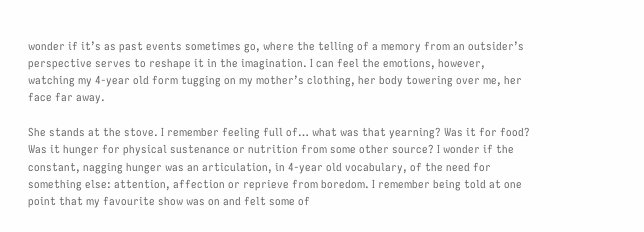wonder if it’s as past events sometimes go, where the telling of a memory from an outsider’s perspective serves to reshape it in the imagination. I can feel the emotions, however, watching my 4-year old form tugging on my mother’s clothing, her body towering over me, her face far away.

She stands at the stove. I remember feeling full of… what was that yearning? Was it for food? Was it hunger for physical sustenance or nutrition from some other source? I wonder if the constant, nagging hunger was an articulation, in 4-year old vocabulary, of the need for something else: attention, affection or reprieve from boredom. I remember being told at one point that my favourite show was on and felt some of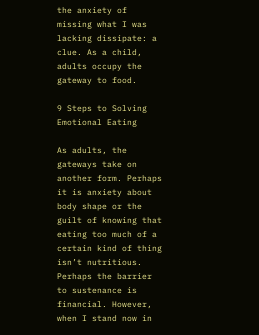the anxiety of missing what I was lacking dissipate: a clue. As a child, adults occupy the gateway to food.

9 Steps to Solving Emotional Eating

As adults, the gateways take on another form. Perhaps it is anxiety about body shape or the guilt of knowing that eating too much of a certain kind of thing isn’t nutritious. Perhaps the barrier to sustenance is financial. However, when I stand now in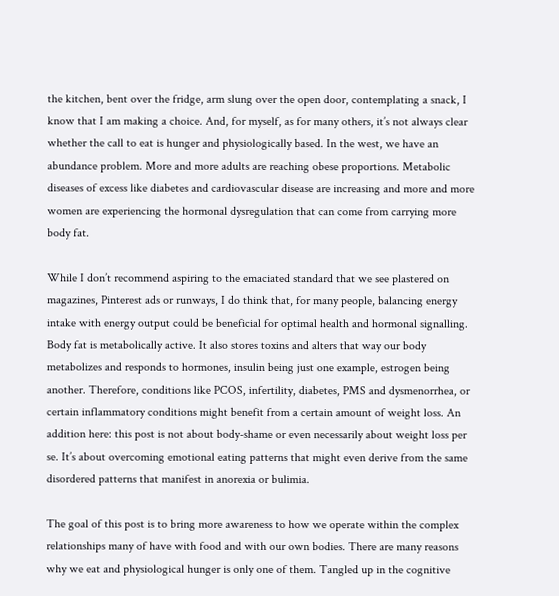the kitchen, bent over the fridge, arm slung over the open door, contemplating a snack, I know that I am making a choice. And, for myself, as for many others, it’s not always clear whether the call to eat is hunger and physiologically based. In the west, we have an abundance problem. More and more adults are reaching obese proportions. Metabolic diseases of excess like diabetes and cardiovascular disease are increasing and more and more women are experiencing the hormonal dysregulation that can come from carrying more body fat.

While I don’t recommend aspiring to the emaciated standard that we see plastered on magazines, Pinterest ads or runways, I do think that, for many people, balancing energy intake with energy output could be beneficial for optimal health and hormonal signalling. Body fat is metabolically active. It also stores toxins and alters that way our body metabolizes and responds to hormones, insulin being just one example, estrogen being another. Therefore, conditions like PCOS, infertility, diabetes, PMS and dysmenorrhea, or certain inflammatory conditions might benefit from a certain amount of weight loss. An addition here: this post is not about body-shame or even necessarily about weight loss per se. It’s about overcoming emotional eating patterns that might even derive from the same disordered patterns that manifest in anorexia or bulimia.

The goal of this post is to bring more awareness to how we operate within the complex relationships many of have with food and with our own bodies. There are many reasons why we eat and physiological hunger is only one of them. Tangled up in the cognitive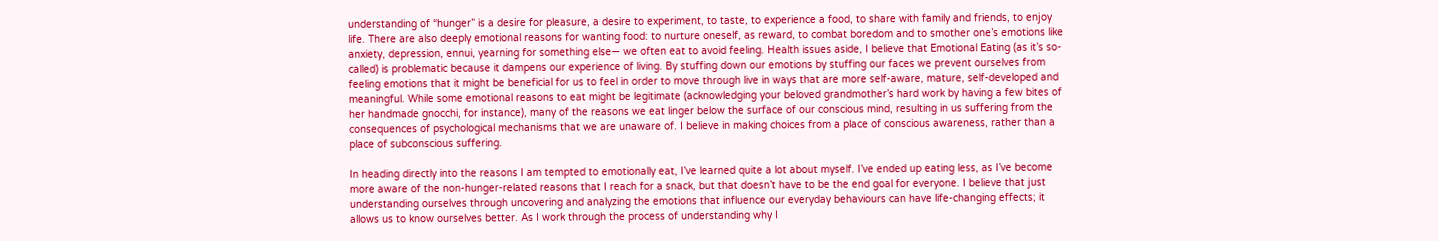understanding of “hunger” is a desire for pleasure, a desire to experiment, to taste, to experience a food, to share with family and friends, to enjoy life. There are also deeply emotional reasons for wanting food: to nurture oneself, as reward, to combat boredom and to smother one’s emotions like anxiety, depression, ennui, yearning for something else— we often eat to avoid feeling. Health issues aside, I believe that Emotional Eating (as it’s so-called) is problematic because it dampens our experience of living. By stuffing down our emotions by stuffing our faces we prevent ourselves from feeling emotions that it might be beneficial for us to feel in order to move through live in ways that are more self-aware, mature, self-developed and meaningful. While some emotional reasons to eat might be legitimate (acknowledging your beloved grandmother’s hard work by having a few bites of her handmade gnocchi, for instance), many of the reasons we eat linger below the surface of our conscious mind, resulting in us suffering from the consequences of psychological mechanisms that we are unaware of. I believe in making choices from a place of conscious awareness, rather than a place of subconscious suffering.

In heading directly into the reasons I am tempted to emotionally eat, I’ve learned quite a lot about myself. I’ve ended up eating less, as I’ve become more aware of the non-hunger-related reasons that I reach for a snack, but that doesn’t have to be the end goal for everyone. I believe that just understanding ourselves through uncovering and analyzing the emotions that influence our everyday behaviours can have life-changing effects; it allows us to know ourselves better. As I work through the process of understanding why I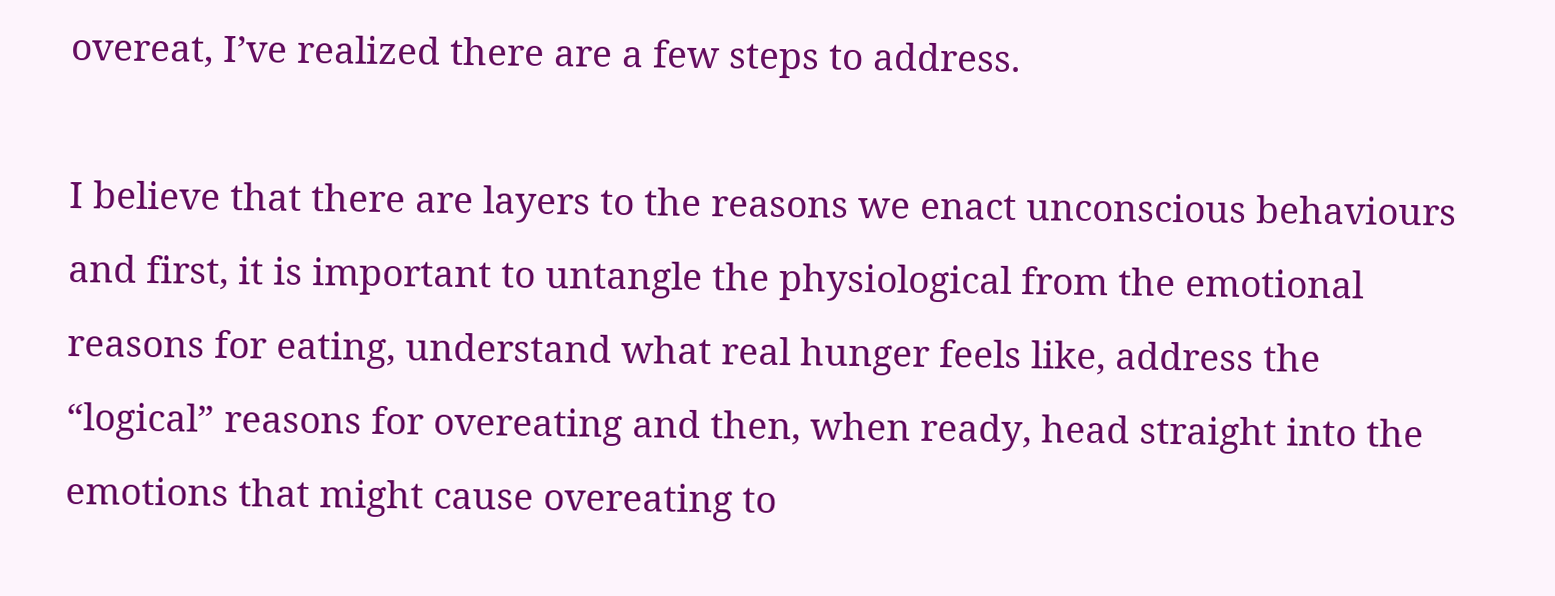overeat, I’ve realized there are a few steps to address.

I believe that there are layers to the reasons we enact unconscious behaviours and first, it is important to untangle the physiological from the emotional reasons for eating, understand what real hunger feels like, address the “logical” reasons for overeating and then, when ready, head straight into the emotions that might cause overeating to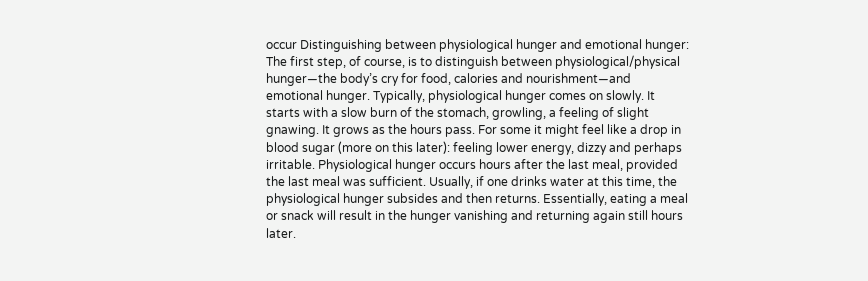occur Distinguishing between physiological hunger and emotional hunger: The first step, of course, is to distinguish between physiological/physical hunger—the body’s cry for food, calories and nourishment—and emotional hunger. Typically, physiological hunger comes on slowly. It starts with a slow burn of the stomach, growling, a feeling of slight gnawing. It grows as the hours pass. For some it might feel like a drop in blood sugar (more on this later): feeling lower energy, dizzy and perhaps irritable. Physiological hunger occurs hours after the last meal, provided the last meal was sufficient. Usually, if one drinks water at this time, the physiological hunger subsides and then returns. Essentially, eating a meal or snack will result in the hunger vanishing and returning again still hours later.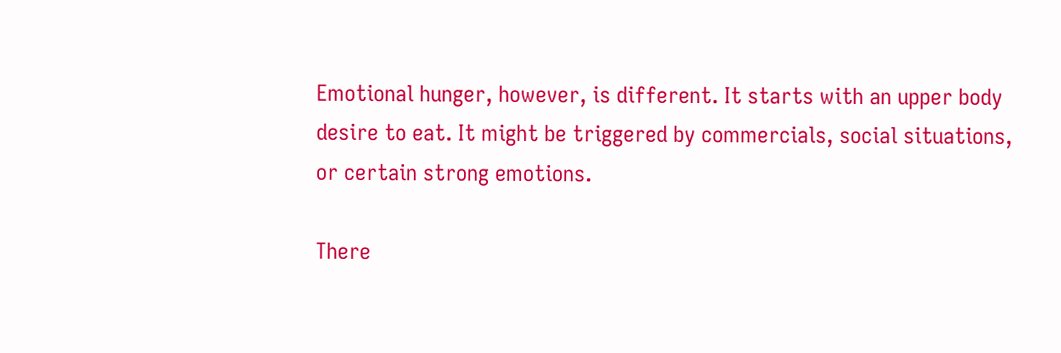Emotional hunger, however, is different. It starts with an upper body desire to eat. It might be triggered by commercials, social situations, or certain strong emotions.

There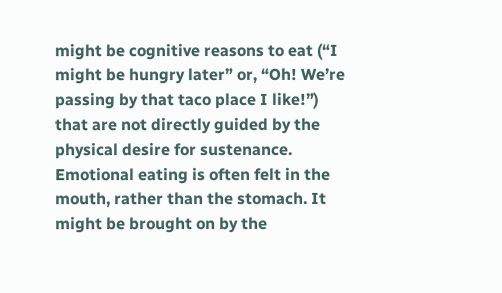might be cognitive reasons to eat (“I might be hungry later” or, “Oh! We’re passing by that taco place I like!”) that are not directly guided by the physical desire for sustenance. Emotional eating is often felt in the mouth, rather than the stomach. It might be brought on by the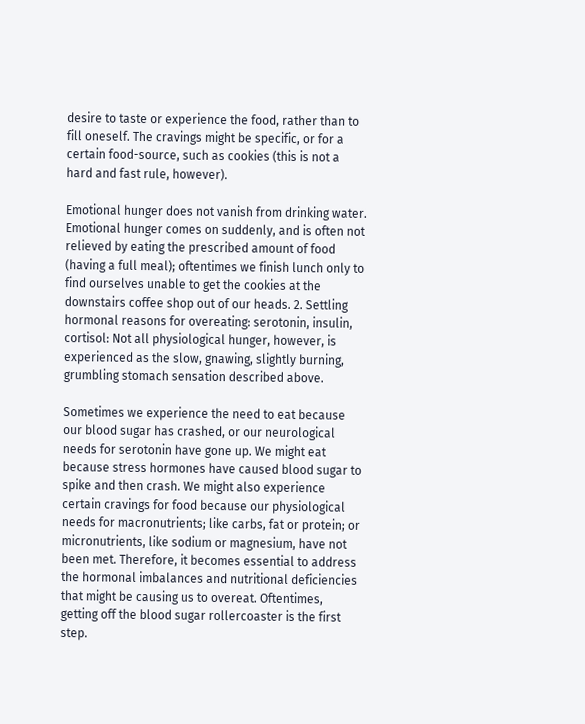desire to taste or experience the food, rather than to fill oneself. The cravings might be specific, or for a certain food-source, such as cookies (this is not a hard and fast rule, however).

Emotional hunger does not vanish from drinking water. Emotional hunger comes on suddenly, and is often not relieved by eating the prescribed amount of food (having a full meal); oftentimes we finish lunch only to find ourselves unable to get the cookies at the downstairs coffee shop out of our heads. 2. Settling hormonal reasons for overeating: serotonin, insulin, cortisol: Not all physiological hunger, however, is experienced as the slow, gnawing, slightly burning, grumbling stomach sensation described above.

Sometimes we experience the need to eat because our blood sugar has crashed, or our neurological needs for serotonin have gone up. We might eat because stress hormones have caused blood sugar to spike and then crash. We might also experience certain cravings for food because our physiological needs for macronutrients; like carbs, fat or protein; or micronutrients, like sodium or magnesium, have not been met. Therefore, it becomes essential to address the hormonal imbalances and nutritional deficiencies that might be causing us to overeat. Oftentimes, getting off the blood sugar rollercoaster is the first step.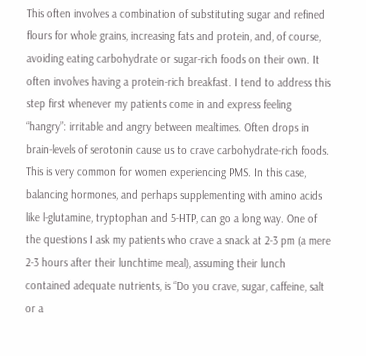This often involves a combination of substituting sugar and refined flours for whole grains, increasing fats and protein, and, of course, avoiding eating carbohydrate or sugar-rich foods on their own. It often involves having a protein-rich breakfast. I tend to address this step first whenever my patients come in and express feeling “hangry”: irritable and angry between mealtimes. Often drops in brain-levels of serotonin cause us to crave carbohydrate-rich foods. This is very common for women experiencing PMS. In this case, balancing hormones, and perhaps supplementing with amino acids like l-glutamine, tryptophan and 5-HTP, can go a long way. One of the questions I ask my patients who crave a snack at 2-3 pm (a mere 2-3 hours after their lunchtime meal), assuming their lunch contained adequate nutrients, is “Do you crave, sugar, caffeine, salt or a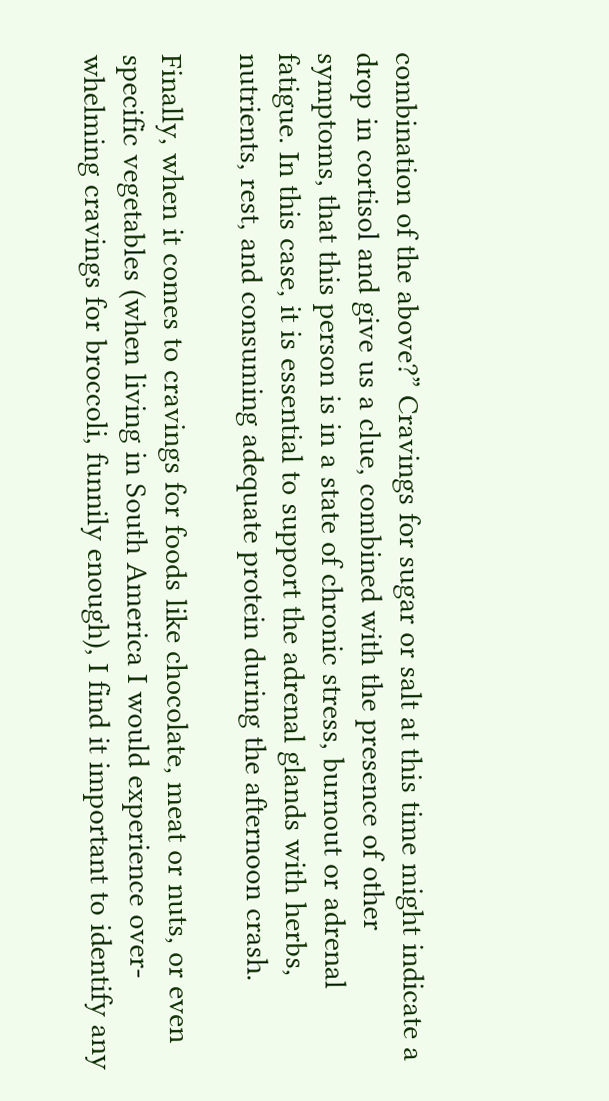combination of the above?” Cravings for sugar or salt at this time might indicate a drop in cortisol and give us a clue, combined with the presence of other symptoms, that this person is in a state of chronic stress, burnout or adrenal fatigue. In this case, it is essential to support the adrenal glands with herbs, nutrients, rest, and consuming adequate protein during the afternoon crash.

Finally, when it comes to cravings for foods like chocolate, meat or nuts, or even specific vegetables (when living in South America I would experience over-whelming cravings for broccoli, funnily enough), I find it important to identify any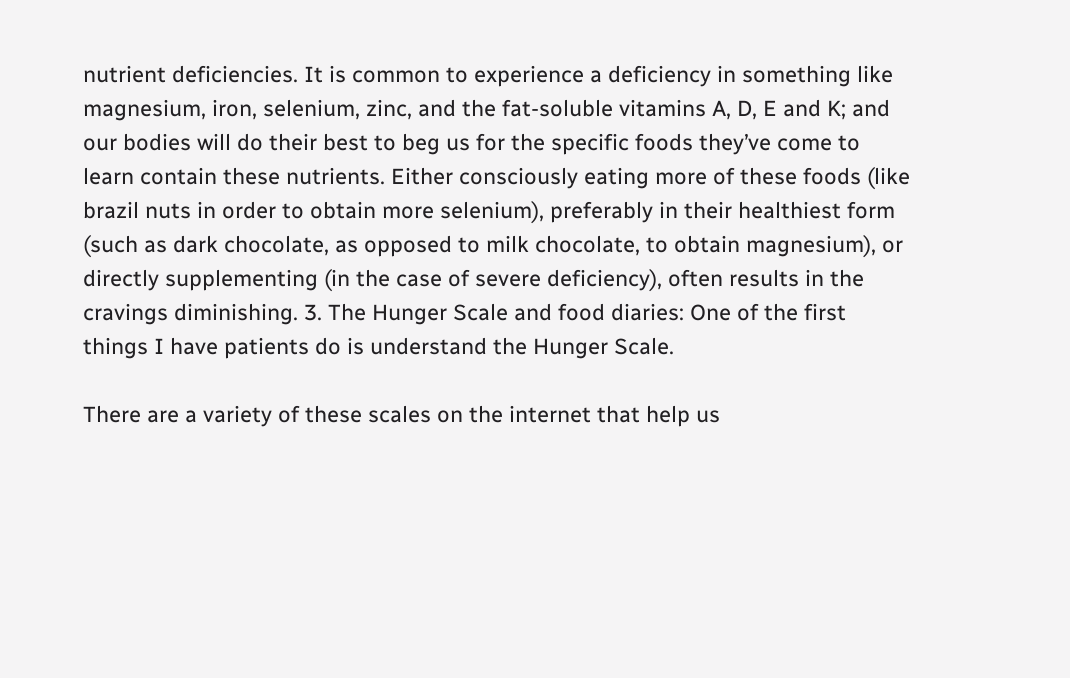nutrient deficiencies. It is common to experience a deficiency in something like magnesium, iron, selenium, zinc, and the fat-soluble vitamins A, D, E and K; and our bodies will do their best to beg us for the specific foods they’ve come to learn contain these nutrients. Either consciously eating more of these foods (like brazil nuts in order to obtain more selenium), preferably in their healthiest form (such as dark chocolate, as opposed to milk chocolate, to obtain magnesium), or directly supplementing (in the case of severe deficiency), often results in the cravings diminishing. 3. The Hunger Scale and food diaries: One of the first things I have patients do is understand the Hunger Scale.

There are a variety of these scales on the internet that help us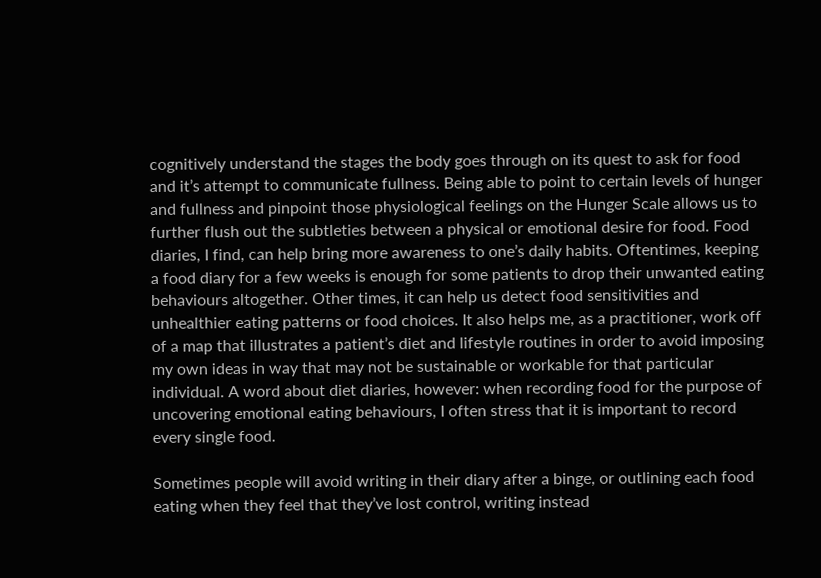cognitively understand the stages the body goes through on its quest to ask for food and it’s attempt to communicate fullness. Being able to point to certain levels of hunger and fullness and pinpoint those physiological feelings on the Hunger Scale allows us to further flush out the subtleties between a physical or emotional desire for food. Food diaries, I find, can help bring more awareness to one’s daily habits. Oftentimes, keeping a food diary for a few weeks is enough for some patients to drop their unwanted eating behaviours altogether. Other times, it can help us detect food sensitivities and unhealthier eating patterns or food choices. It also helps me, as a practitioner, work off of a map that illustrates a patient’s diet and lifestyle routines in order to avoid imposing my own ideas in way that may not be sustainable or workable for that particular individual. A word about diet diaries, however: when recording food for the purpose of uncovering emotional eating behaviours, I often stress that it is important to record every single food.

Sometimes people will avoid writing in their diary after a binge, or outlining each food eating when they feel that they’ve lost control, writing instead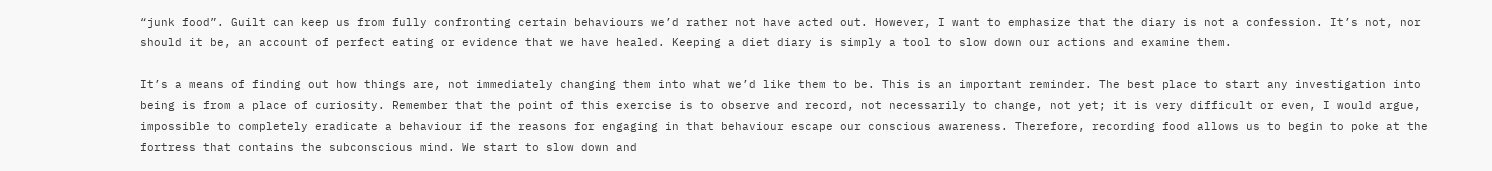“junk food”. Guilt can keep us from fully confronting certain behaviours we’d rather not have acted out. However, I want to emphasize that the diary is not a confession. It’s not, nor should it be, an account of perfect eating or evidence that we have healed. Keeping a diet diary is simply a tool to slow down our actions and examine them.

It’s a means of finding out how things are, not immediately changing them into what we’d like them to be. This is an important reminder. The best place to start any investigation into being is from a place of curiosity. Remember that the point of this exercise is to observe and record, not necessarily to change, not yet; it is very difficult or even, I would argue, impossible to completely eradicate a behaviour if the reasons for engaging in that behaviour escape our conscious awareness. Therefore, recording food allows us to begin to poke at the fortress that contains the subconscious mind. We start to slow down and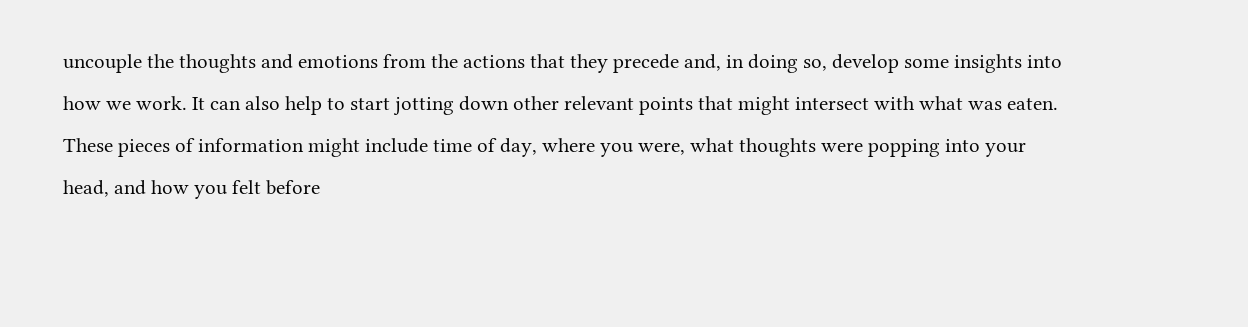uncouple the thoughts and emotions from the actions that they precede and, in doing so, develop some insights into how we work. It can also help to start jotting down other relevant points that might intersect with what was eaten. These pieces of information might include time of day, where you were, what thoughts were popping into your head, and how you felt before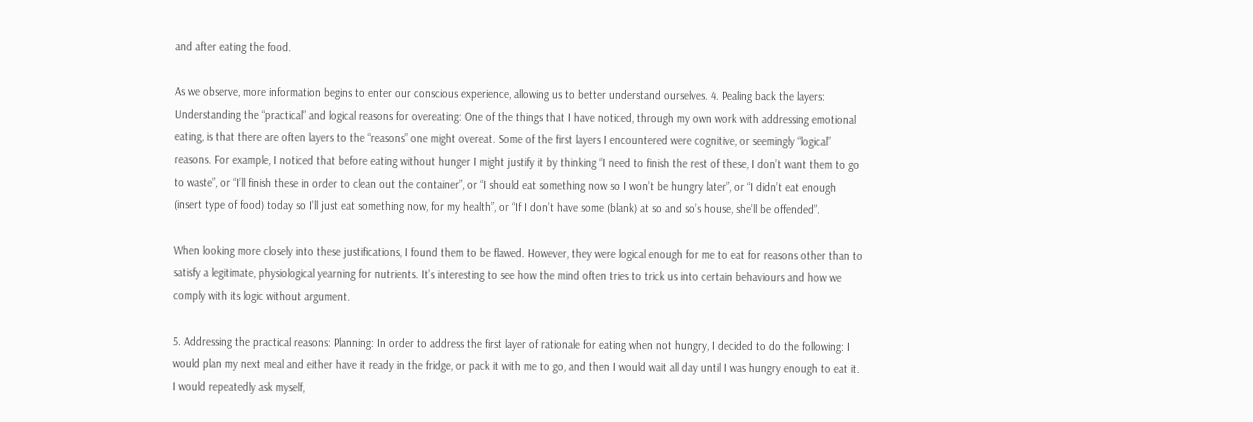and after eating the food.

As we observe, more information begins to enter our conscious experience, allowing us to better understand ourselves. 4. Pealing back the layers: Understanding the “practical” and logical reasons for overeating: One of the things that I have noticed, through my own work with addressing emotional eating, is that there are often layers to the “reasons” one might overeat. Some of the first layers I encountered were cognitive, or seemingly “logical” reasons. For example, I noticed that before eating without hunger I might justify it by thinking “I need to finish the rest of these, I don’t want them to go to waste”, or “I’ll finish these in order to clean out the container”, or “I should eat something now so I won’t be hungry later”, or “I didn’t eat enough (insert type of food) today so I’ll just eat something now, for my health”, or “If I don’t have some (blank) at so and so’s house, she’ll be offended”.

When looking more closely into these justifications, I found them to be flawed. However, they were logical enough for me to eat for reasons other than to satisfy a legitimate, physiological yearning for nutrients. It’s interesting to see how the mind often tries to trick us into certain behaviours and how we comply with its logic without argument.

5. Addressing the practical reasons: Planning: In order to address the first layer of rationale for eating when not hungry, I decided to do the following: I would plan my next meal and either have it ready in the fridge, or pack it with me to go, and then I would wait all day until I was hungry enough to eat it. I would repeatedly ask myself,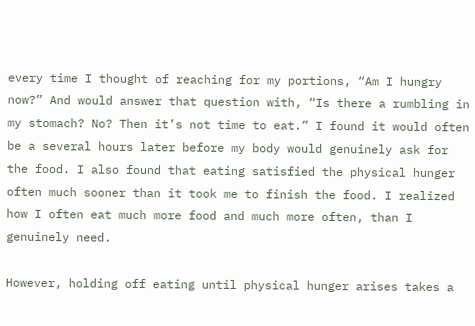every time I thought of reaching for my portions, “Am I hungry now?” And would answer that question with, “Is there a rumbling in my stomach? No? Then it’s not time to eat.” I found it would often be a several hours later before my body would genuinely ask for the food. I also found that eating satisfied the physical hunger often much sooner than it took me to finish the food. I realized how I often eat much more food and much more often, than I genuinely need.

However, holding off eating until physical hunger arises takes a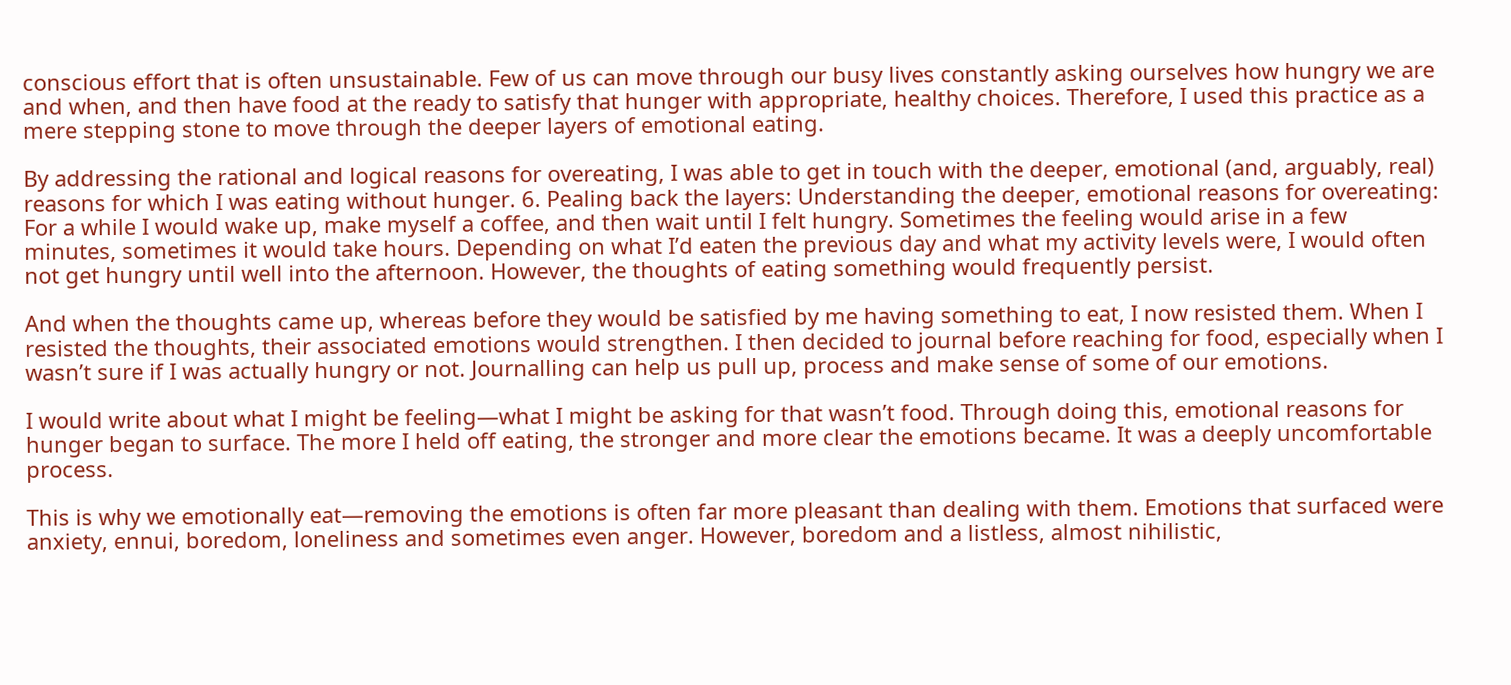conscious effort that is often unsustainable. Few of us can move through our busy lives constantly asking ourselves how hungry we are and when, and then have food at the ready to satisfy that hunger with appropriate, healthy choices. Therefore, I used this practice as a mere stepping stone to move through the deeper layers of emotional eating.

By addressing the rational and logical reasons for overeating, I was able to get in touch with the deeper, emotional (and, arguably, real) reasons for which I was eating without hunger. 6. Pealing back the layers: Understanding the deeper, emotional reasons for overeating: For a while I would wake up, make myself a coffee, and then wait until I felt hungry. Sometimes the feeling would arise in a few minutes, sometimes it would take hours. Depending on what I’d eaten the previous day and what my activity levels were, I would often not get hungry until well into the afternoon. However, the thoughts of eating something would frequently persist.

And when the thoughts came up, whereas before they would be satisfied by me having something to eat, I now resisted them. When I resisted the thoughts, their associated emotions would strengthen. I then decided to journal before reaching for food, especially when I wasn’t sure if I was actually hungry or not. Journalling can help us pull up, process and make sense of some of our emotions.

I would write about what I might be feeling—what I might be asking for that wasn’t food. Through doing this, emotional reasons for hunger began to surface. The more I held off eating, the stronger and more clear the emotions became. It was a deeply uncomfortable process.

This is why we emotionally eat—removing the emotions is often far more pleasant than dealing with them. Emotions that surfaced were anxiety, ennui, boredom, loneliness and sometimes even anger. However, boredom and a listless, almost nihilistic,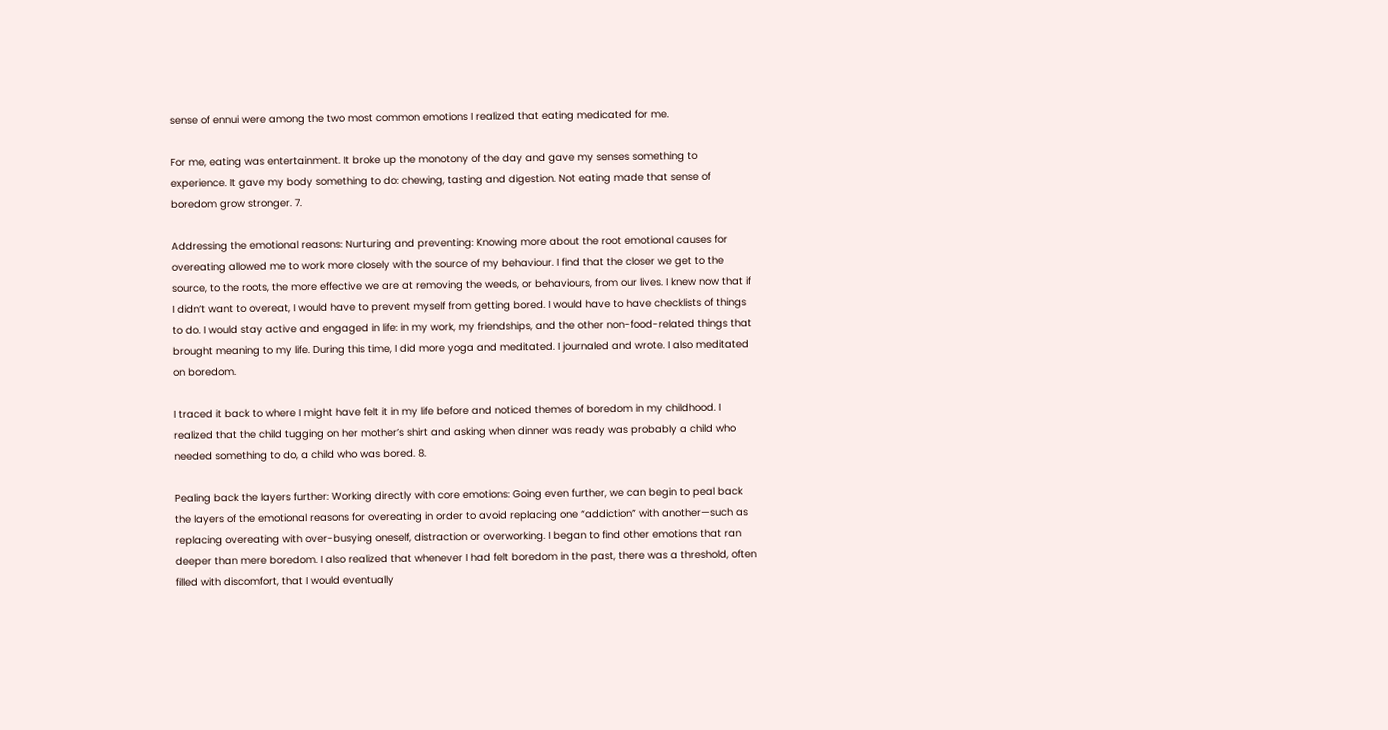sense of ennui were among the two most common emotions I realized that eating medicated for me.

For me, eating was entertainment. It broke up the monotony of the day and gave my senses something to experience. It gave my body something to do: chewing, tasting and digestion. Not eating made that sense of boredom grow stronger. 7.

Addressing the emotional reasons: Nurturing and preventing: Knowing more about the root emotional causes for overeating allowed me to work more closely with the source of my behaviour. I find that the closer we get to the source, to the roots, the more effective we are at removing the weeds, or behaviours, from our lives. I knew now that if I didn’t want to overeat, I would have to prevent myself from getting bored. I would have to have checklists of things to do. I would stay active and engaged in life: in my work, my friendships, and the other non-food-related things that brought meaning to my life. During this time, I did more yoga and meditated. I journaled and wrote. I also meditated on boredom.

I traced it back to where I might have felt it in my life before and noticed themes of boredom in my childhood. I realized that the child tugging on her mother’s shirt and asking when dinner was ready was probably a child who needed something to do, a child who was bored. 8.

Pealing back the layers further: Working directly with core emotions: Going even further, we can begin to peal back the layers of the emotional reasons for overeating in order to avoid replacing one “addiction” with another—such as replacing overeating with over-busying oneself, distraction or overworking. I began to find other emotions that ran deeper than mere boredom. I also realized that whenever I had felt boredom in the past, there was a threshold, often filled with discomfort, that I would eventually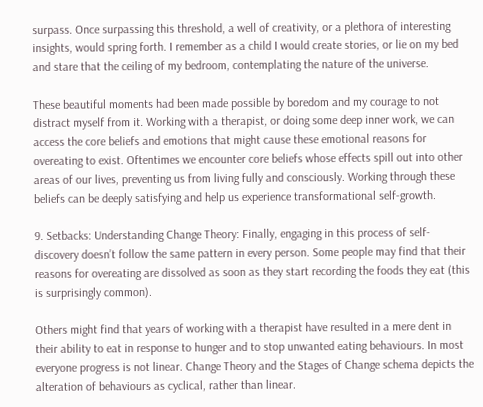surpass. Once surpassing this threshold, a well of creativity, or a plethora of interesting insights, would spring forth. I remember as a child I would create stories, or lie on my bed and stare that the ceiling of my bedroom, contemplating the nature of the universe.

These beautiful moments had been made possible by boredom and my courage to not distract myself from it. Working with a therapist, or doing some deep inner work, we can access the core beliefs and emotions that might cause these emotional reasons for overeating to exist. Oftentimes we encounter core beliefs whose effects spill out into other areas of our lives, preventing us from living fully and consciously. Working through these beliefs can be deeply satisfying and help us experience transformational self-growth.

9. Setbacks: Understanding Change Theory: Finally, engaging in this process of self-discovery doesn’t follow the same pattern in every person. Some people may find that their reasons for overeating are dissolved as soon as they start recording the foods they eat (this is surprisingly common).

Others might find that years of working with a therapist have resulted in a mere dent in their ability to eat in response to hunger and to stop unwanted eating behaviours. In most everyone progress is not linear. Change Theory and the Stages of Change schema depicts the alteration of behaviours as cyclical, rather than linear.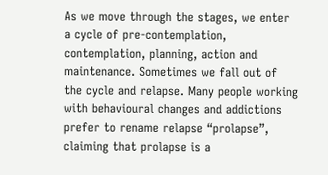As we move through the stages, we enter a cycle of pre-contemplation, contemplation, planning, action and maintenance. Sometimes we fall out of the cycle and relapse. Many people working with behavioural changes and addictions prefer to rename relapse “prolapse”, claiming that prolapse is a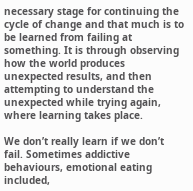necessary stage for continuing the cycle of change and that much is to be learned from failing at something. It is through observing how the world produces unexpected results, and then attempting to understand the unexpected while trying again, where learning takes place.

We don’t really learn if we don’t fail. Sometimes addictive behaviours, emotional eating included,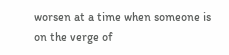worsen at a time when someone is on the verge of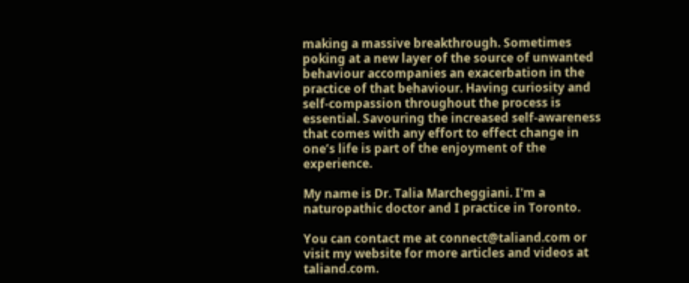making a massive breakthrough. Sometimes poking at a new layer of the source of unwanted behaviour accompanies an exacerbation in the practice of that behaviour. Having curiosity and self-compassion throughout the process is essential. Savouring the increased self-awareness that comes with any effort to effect change in one’s life is part of the enjoyment of the experience.

My name is Dr. Talia Marcheggiani. I'm a naturopathic doctor and I practice in Toronto.

You can contact me at connect@taliand.com or visit my website for more articles and videos at taliand.com.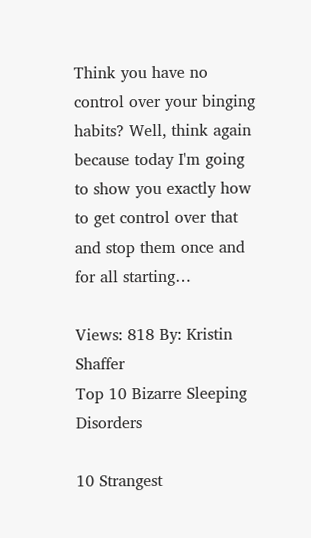Think you have no control over your binging habits? Well, think again because today I'm going to show you exactly how to get control over that and stop them once and for all starting…

Views: 818 By: Kristin Shaffer
Top 10 Bizarre Sleeping Disorders

10 Strangest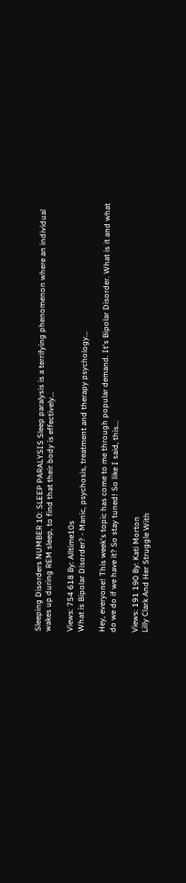Sleeping Disorders NUMBER 10: SLEEP PARALYSIS Sleep paralysis is a terrifying phenomenon where an individual wakes up during REM sleep, to find that their body is effectively…

Views: 754 618 By: Alltime10s
What is Bipolar Disorder? - Manic, psychosis, treatment and therapy psychology…

Hey, everyone! This week's topic has come to me through popular demand. It's Bipolar Disorder. What is it and what do we do if we have it? So stay tuned! So like I said, this…

Views: 191 190 By: Kati Morton
Lilly Clark And Her Struggle With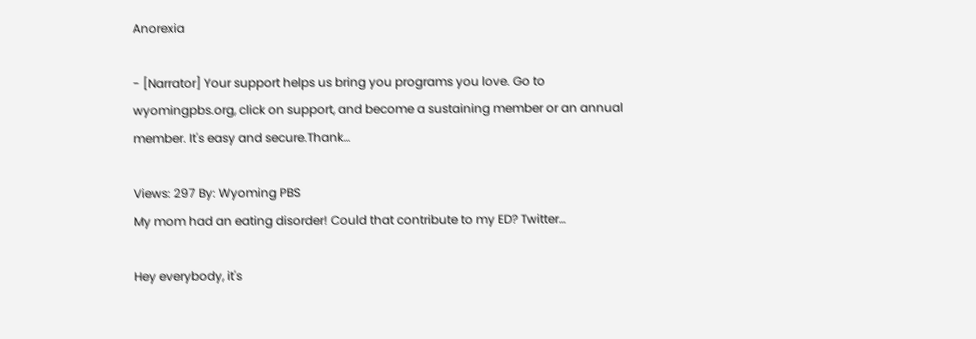Anorexia

- [Narrator] Your support helps us bring you programs you love. Go to wyomingpbs.org, click on support, and become a sustaining member or an annual member. It's easy and secure.Thank…

Views: 297 By: Wyoming PBS
My mom had an eating disorder! Could that contribute to my ED? Twitter…

Hey everybody, it's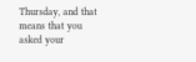Thursday, and that means that you asked your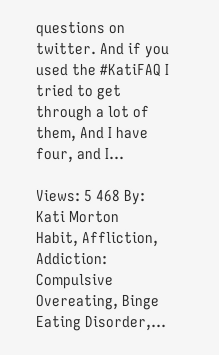questions on twitter. And if you used the #KatiFAQ I tried to get through a lot of them, And I have four, and I…

Views: 5 468 By: Kati Morton
Habit, Affliction, Addiction: Compulsive Overeating, Binge Eating Disorder,…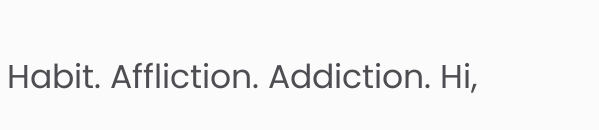Habit. Affliction. Addiction. Hi,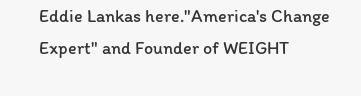Eddie Lankas here."America's Change Expert" and Founder of WEIGHT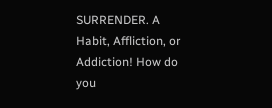SURRENDER. A Habit, Affliction, or Addiction! How do you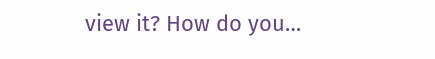view it? How do you…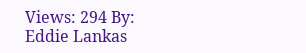Views: 294 By: Eddie Lankas